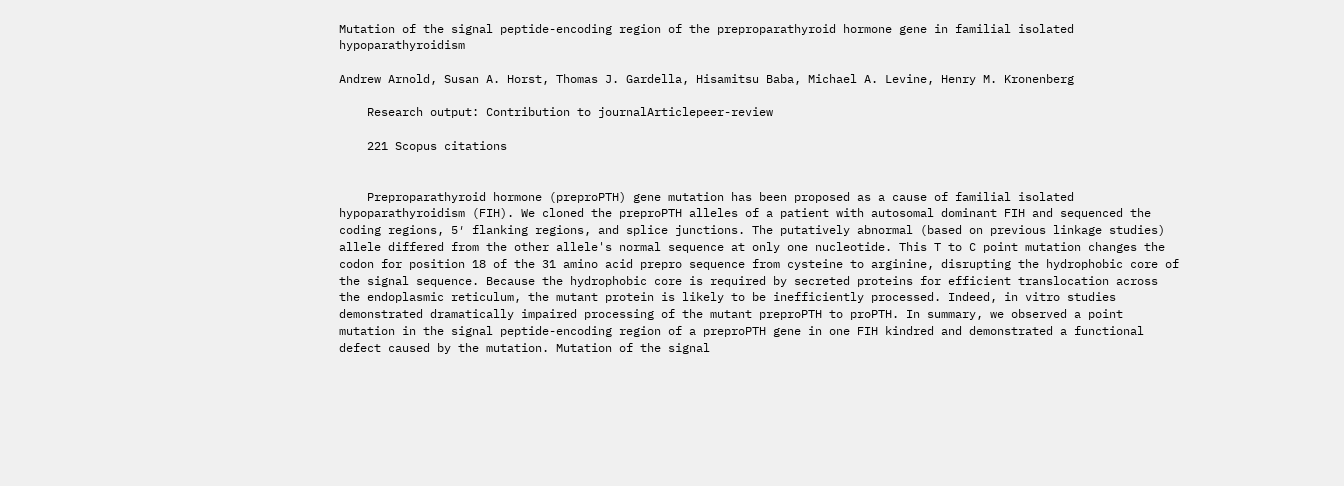Mutation of the signal peptide-encoding region of the preproparathyroid hormone gene in familial isolated hypoparathyroidism

Andrew Arnold, Susan A. Horst, Thomas J. Gardella, Hisamitsu Baba, Michael A. Levine, Henry M. Kronenberg

    Research output: Contribution to journalArticlepeer-review

    221 Scopus citations


    Preproparathyroid hormone (preproPTH) gene mutation has been proposed as a cause of familial isolated hypoparathyroidism (FIH). We cloned the preproPTH alleles of a patient with autosomal dominant FIH and sequenced the coding regions, 5′ flanking regions, and splice junctions. The putatively abnormal (based on previous linkage studies) allele differed from the other allele's normal sequence at only one nucleotide. This T to C point mutation changes the codon for position 18 of the 31 amino acid prepro sequence from cysteine to arginine, disrupting the hydrophobic core of the signal sequence. Because the hydrophobic core is required by secreted proteins for efficient translocation across the endoplasmic reticulum, the mutant protein is likely to be inefficiently processed. Indeed, in vitro studies demonstrated dramatically impaired processing of the mutant preproPTH to proPTH. In summary, we observed a point mutation in the signal peptide-encoding region of a preproPTH gene in one FIH kindred and demonstrated a functional defect caused by the mutation. Mutation of the signal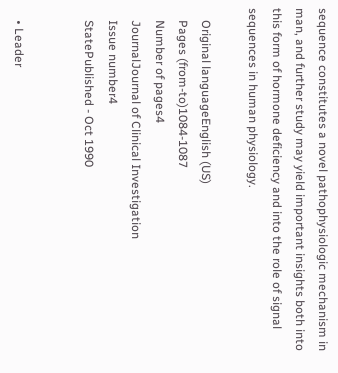sequence constitutes a novel pathophysiologic mechanism in man, and further study may yield important insights both into this form of hormone deficiency and into the role of signal sequences in human physiology.

    Original languageEnglish (US)
    Pages (from-to)1084-1087
    Number of pages4
    JournalJournal of Clinical Investigation
    Issue number4
    StatePublished - Oct 1990


    • Leader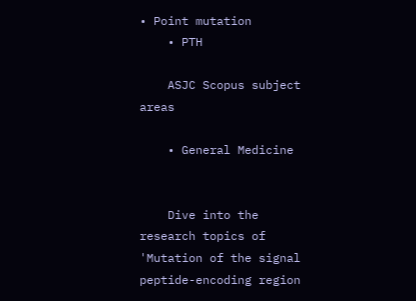• Point mutation
    • PTH

    ASJC Scopus subject areas

    • General Medicine


    Dive into the research topics of 'Mutation of the signal peptide-encoding region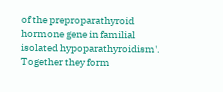of the preproparathyroid hormone gene in familial isolated hypoparathyroidism'. Together they form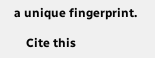a unique fingerprint.

    Cite this